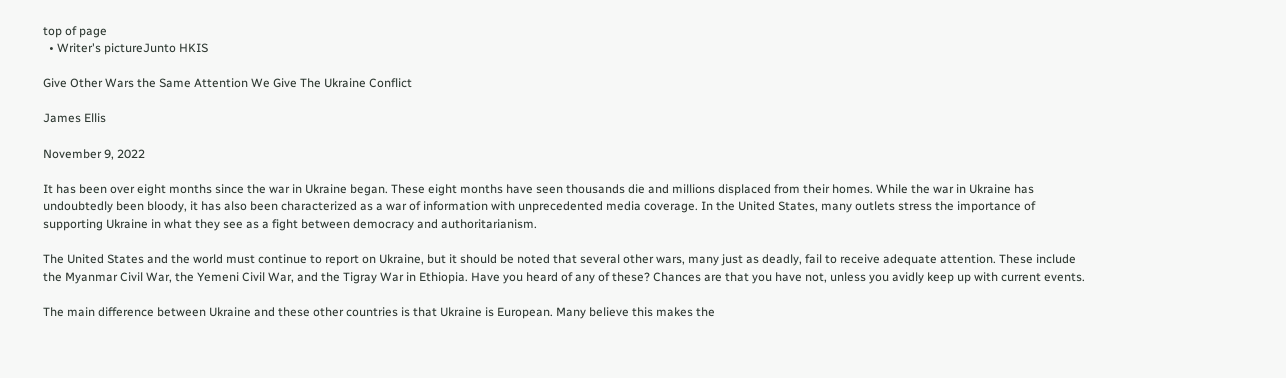top of page
  • Writer's pictureJunto HKIS

Give Other Wars the Same Attention We Give The Ukraine Conflict

James Ellis

November 9, 2022

It has been over eight months since the war in Ukraine began. These eight months have seen thousands die and millions displaced from their homes. While the war in Ukraine has undoubtedly been bloody, it has also been characterized as a war of information with unprecedented media coverage. In the United States, many outlets stress the importance of supporting Ukraine in what they see as a fight between democracy and authoritarianism.

The United States and the world must continue to report on Ukraine, but it should be noted that several other wars, many just as deadly, fail to receive adequate attention. These include the Myanmar Civil War, the Yemeni Civil War, and the Tigray War in Ethiopia. Have you heard of any of these? Chances are that you have not, unless you avidly keep up with current events.

The main difference between Ukraine and these other countries is that Ukraine is European. Many believe this makes the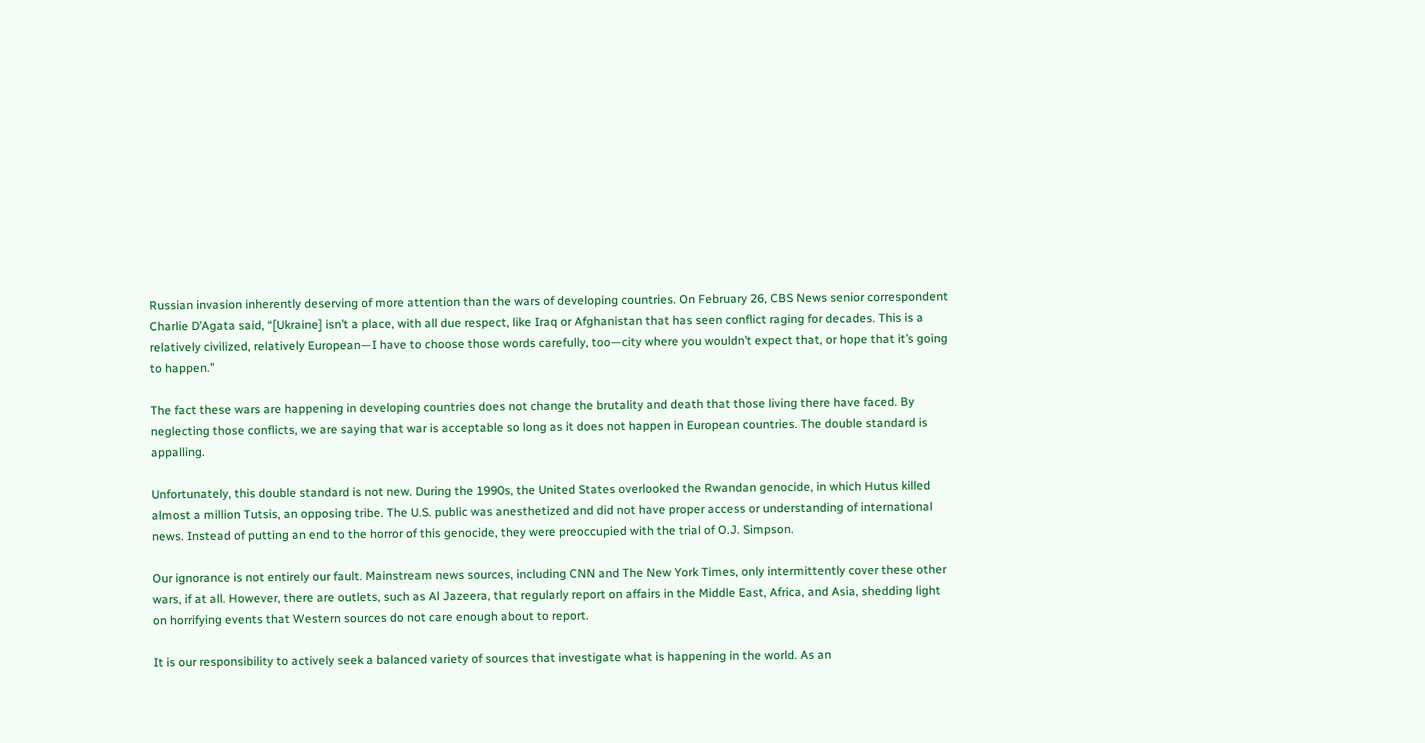Russian invasion inherently deserving of more attention than the wars of developing countries. On February 26, CBS News senior correspondent Charlie D’Agata said, “[Ukraine] isn’t a place, with all due respect, like Iraq or Afghanistan that has seen conflict raging for decades. This is a relatively civilized, relatively European—I have to choose those words carefully, too—city where you wouldn’t expect that, or hope that it’s going to happen.”

The fact these wars are happening in developing countries does not change the brutality and death that those living there have faced. By neglecting those conflicts, we are saying that war is acceptable so long as it does not happen in European countries. The double standard is appalling.

Unfortunately, this double standard is not new. During the 1990s, the United States overlooked the Rwandan genocide, in which Hutus killed almost a million Tutsis, an opposing tribe. The U.S. public was anesthetized and did not have proper access or understanding of international news. Instead of putting an end to the horror of this genocide, they were preoccupied with the trial of O.J. Simpson.

Our ignorance is not entirely our fault. Mainstream news sources, including CNN and The New York Times, only intermittently cover these other wars, if at all. However, there are outlets, such as Al Jazeera, that regularly report on affairs in the Middle East, Africa, and Asia, shedding light on horrifying events that Western sources do not care enough about to report.

It is our responsibility to actively seek a balanced variety of sources that investigate what is happening in the world. As an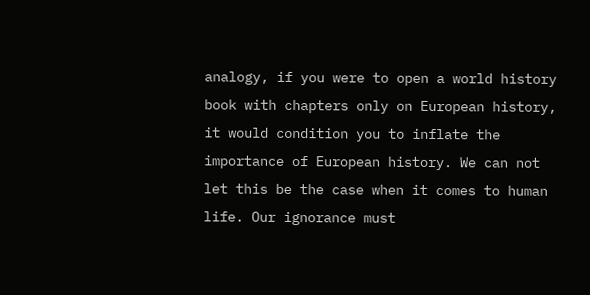analogy, if you were to open a world history book with chapters only on European history, it would condition you to inflate the importance of European history. We can not let this be the case when it comes to human life. Our ignorance must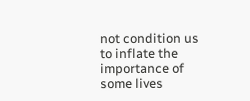not condition us to inflate the importance of some lives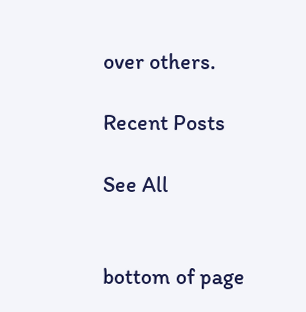over others.

Recent Posts

See All


bottom of page